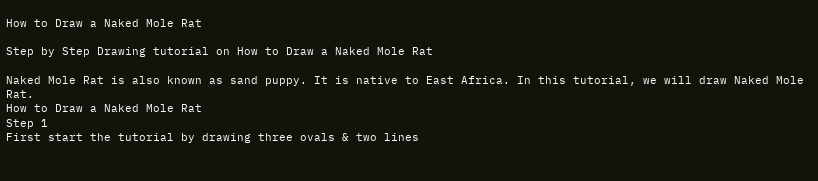How to Draw a Naked Mole Rat

Step by Step Drawing tutorial on How to Draw a Naked Mole Rat

Naked Mole Rat is also known as sand puppy. It is native to East Africa. In this tutorial, we will draw Naked Mole Rat.
How to Draw a Naked Mole Rat
Step 1
First start the tutorial by drawing three ovals & two lines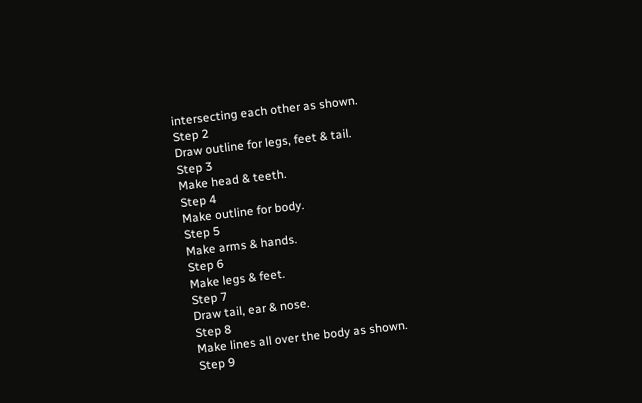intersecting each other as shown.
Step 2
Draw outline for legs, feet & tail.
Step 3
Make head & teeth.
Step 4
Make outline for body.
Step 5
Make arms & hands.
Step 6
Make legs & feet.
Step 7
Draw tail, ear & nose.
Step 8
Make lines all over the body as shown.
Step 9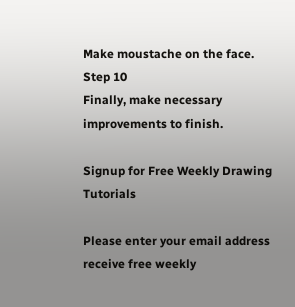Make moustache on the face.
Step 10
Finally, make necessary improvements to finish.

Signup for Free Weekly Drawing Tutorials

Please enter your email address receive free weekly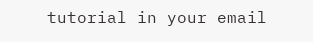tutorial in your email